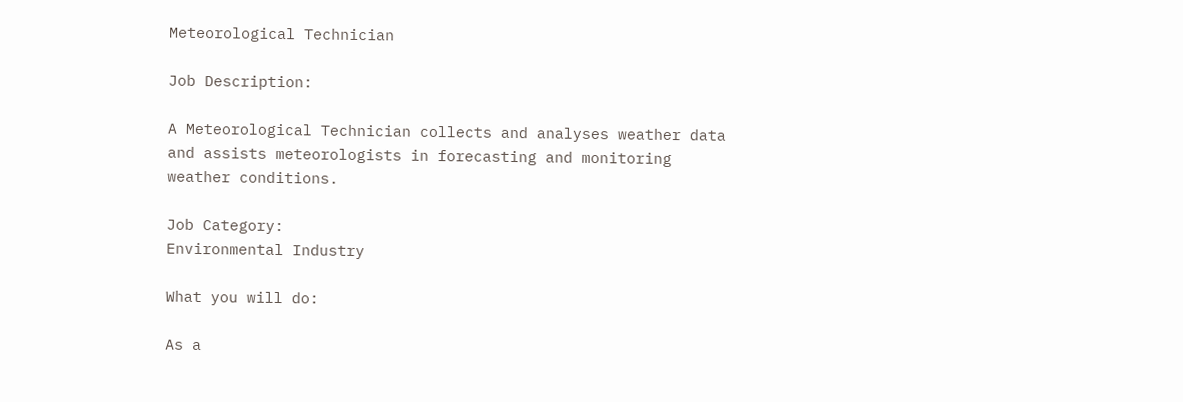Meteorological Technician

Job Description:

A Meteorological Technician collects and analyses weather data and assists meteorologists in forecasting and monitoring weather conditions.

Job Category:
Environmental Industry

What you will do:

As a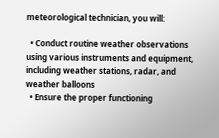meteorological technician, you will:

  • Conduct routine weather observations using various instruments and equipment, including weather stations, radar, and weather balloons
  • Ensure the proper functioning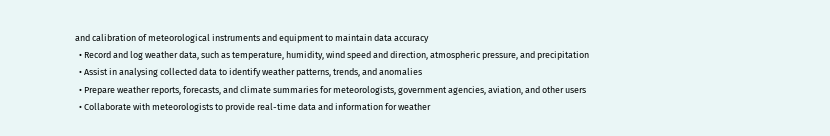and calibration of meteorological instruments and equipment to maintain data accuracy
  • Record and log weather data, such as temperature, humidity, wind speed and direction, atmospheric pressure, and precipitation
  • Assist in analysing collected data to identify weather patterns, trends, and anomalies
  • Prepare weather reports, forecasts, and climate summaries for meteorologists, government agencies, aviation, and other users
  • Collaborate with meteorologists to provide real-time data and information for weather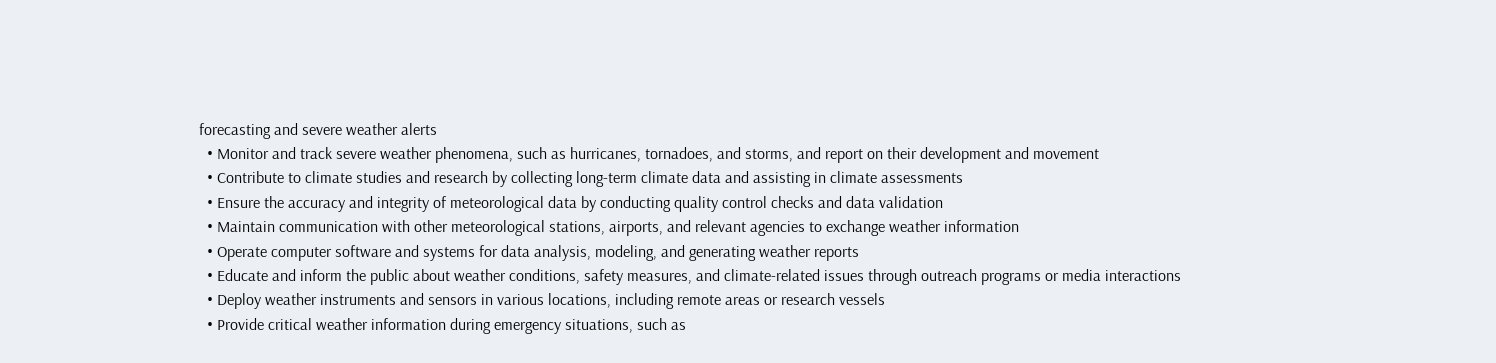forecasting and severe weather alerts
  • Monitor and track severe weather phenomena, such as hurricanes, tornadoes, and storms, and report on their development and movement
  • Contribute to climate studies and research by collecting long-term climate data and assisting in climate assessments
  • Ensure the accuracy and integrity of meteorological data by conducting quality control checks and data validation
  • Maintain communication with other meteorological stations, airports, and relevant agencies to exchange weather information
  • Operate computer software and systems for data analysis, modeling, and generating weather reports
  • Educate and inform the public about weather conditions, safety measures, and climate-related issues through outreach programs or media interactions
  • Deploy weather instruments and sensors in various locations, including remote areas or research vessels
  • Provide critical weather information during emergency situations, such as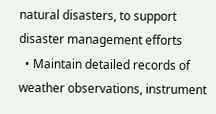natural disasters, to support disaster management efforts
  • Maintain detailed records of weather observations, instrument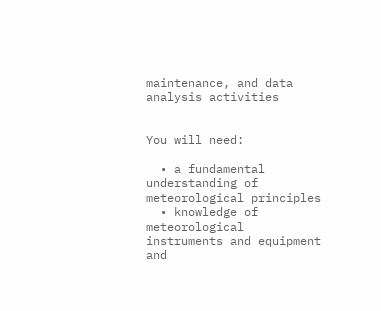maintenance, and data analysis activities


You will need:

  • a fundamental understanding of meteorological principles
  • knowledge of meteorological instruments and equipment and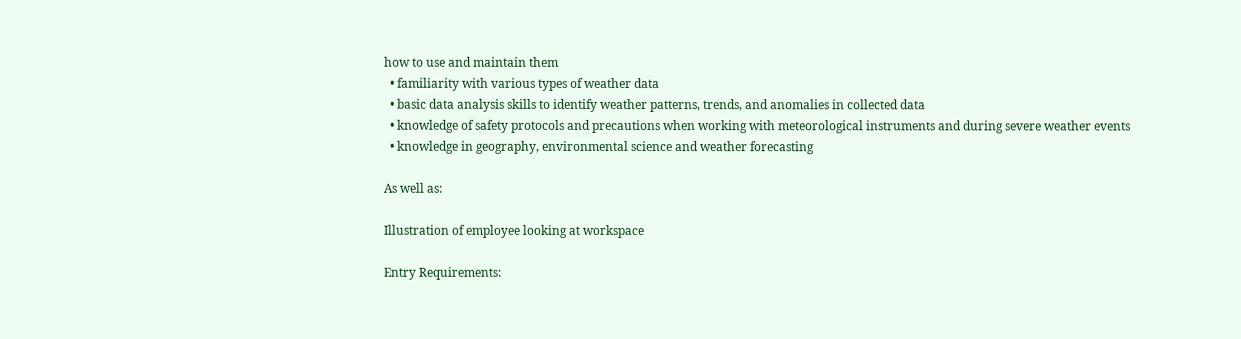how to use and maintain them
  • familiarity with various types of weather data
  • basic data analysis skills to identify weather patterns, trends, and anomalies in collected data
  • knowledge of safety protocols and precautions when working with meteorological instruments and during severe weather events
  • knowledge in geography, environmental science and weather forecasting

As well as:

Illustration of employee looking at workspace

Entry Requirements: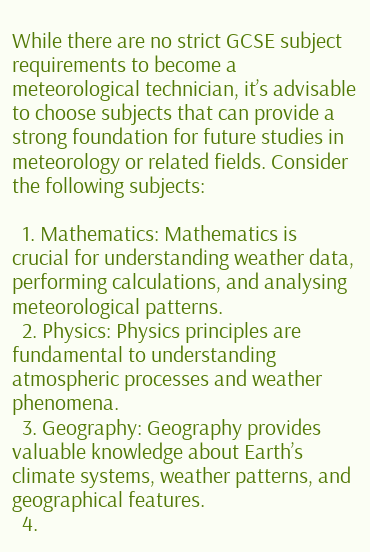While there are no strict GCSE subject requirements to become a meteorological technician, it’s advisable to choose subjects that can provide a strong foundation for future studies in meteorology or related fields. Consider the following subjects:

  1. Mathematics: Mathematics is crucial for understanding weather data, performing calculations, and analysing meteorological patterns.
  2. Physics: Physics principles are fundamental to understanding atmospheric processes and weather phenomena.
  3. Geography: Geography provides valuable knowledge about Earth’s climate systems, weather patterns, and geographical features.
  4.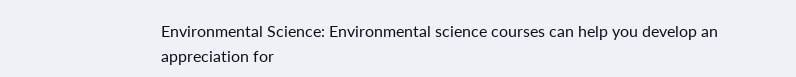Environmental Science: Environmental science courses can help you develop an appreciation for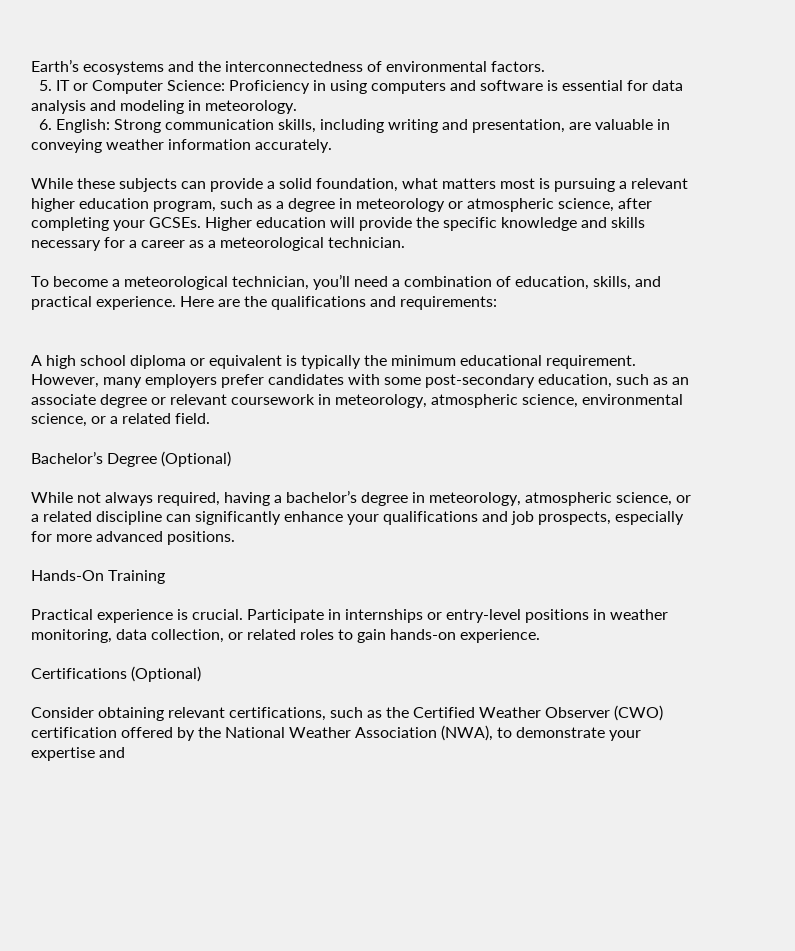Earth’s ecosystems and the interconnectedness of environmental factors.
  5. IT or Computer Science: Proficiency in using computers and software is essential for data analysis and modeling in meteorology.
  6. English: Strong communication skills, including writing and presentation, are valuable in conveying weather information accurately.

While these subjects can provide a solid foundation, what matters most is pursuing a relevant higher education program, such as a degree in meteorology or atmospheric science, after completing your GCSEs. Higher education will provide the specific knowledge and skills necessary for a career as a meteorological technician.

To become a meteorological technician, you’ll need a combination of education, skills, and practical experience. Here are the qualifications and requirements:


A high school diploma or equivalent is typically the minimum educational requirement. However, many employers prefer candidates with some post-secondary education, such as an associate degree or relevant coursework in meteorology, atmospheric science, environmental science, or a related field.

Bachelor’s Degree (Optional)

While not always required, having a bachelor’s degree in meteorology, atmospheric science, or a related discipline can significantly enhance your qualifications and job prospects, especially for more advanced positions.

Hands-On Training

Practical experience is crucial. Participate in internships or entry-level positions in weather monitoring, data collection, or related roles to gain hands-on experience.

Certifications (Optional)

Consider obtaining relevant certifications, such as the Certified Weather Observer (CWO) certification offered by the National Weather Association (NWA), to demonstrate your expertise and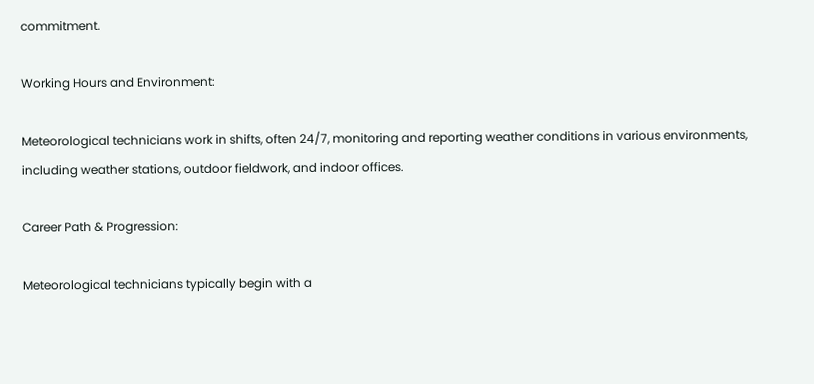commitment.

Working Hours and Environment:

Meteorological technicians work in shifts, often 24/7, monitoring and reporting weather conditions in various environments, including weather stations, outdoor fieldwork, and indoor offices.

Career Path & Progression:

Meteorological technicians typically begin with a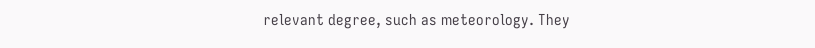relevant degree, such as meteorology. They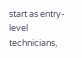start as entry-level technicians,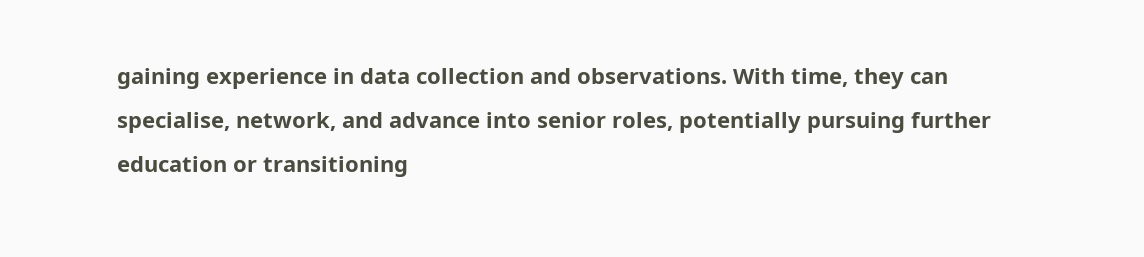gaining experience in data collection and observations. With time, they can specialise, network, and advance into senior roles, potentially pursuing further education or transitioning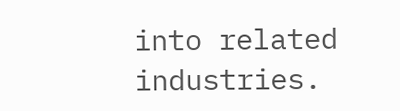into related industries.